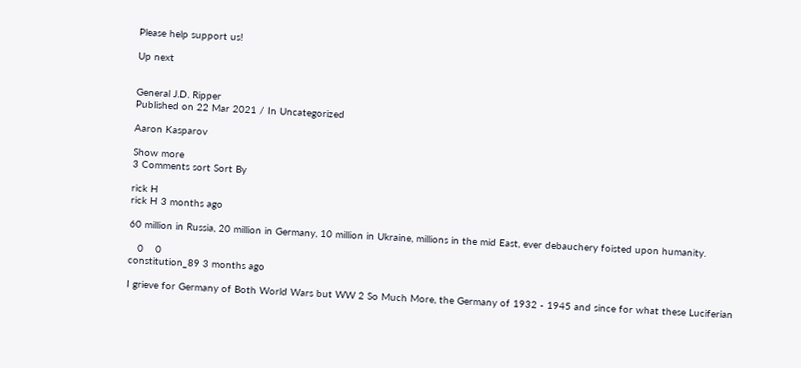Please help support us!

Up next


General J.D. Ripper
Published on 22 Mar 2021 / In Uncategorized

Aaron Kasparov

Show more
3 Comments sort Sort By

rick H
rick H 3 months ago

60 million in Russia, 20 million in Germany, 10 million in Ukraine, millions in the mid East, ever debauchery foisted upon humanity.

   0    0
constitution_89 3 months ago

I grieve for Germany of Both World Wars but WW 2 So Much More, the Germany of 1932 - 1945 and since for what these Luciferian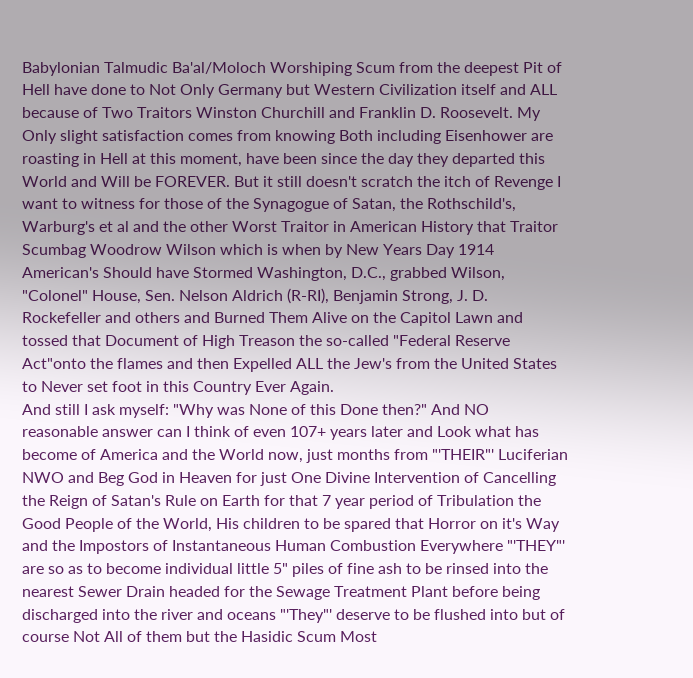Babylonian Talmudic Ba'al/Moloch Worshiping Scum from the deepest Pit of Hell have done to Not Only Germany but Western Civilization itself and ALL because of Two Traitors Winston Churchill and Franklin D. Roosevelt. My Only slight satisfaction comes from knowing Both including Eisenhower are roasting in Hell at this moment, have been since the day they departed this World and Will be FOREVER. But it still doesn't scratch the itch of Revenge I want to witness for those of the Synagogue of Satan, the Rothschild's, Warburg's et al and the other Worst Traitor in American History that Traitor Scumbag Woodrow Wilson which is when by New Years Day 1914 American's Should have Stormed Washington, D.C., grabbed Wilson, "Colonel" House, Sen. Nelson Aldrich (R-RI), Benjamin Strong, J. D. Rockefeller and others and Burned Them Alive on the Capitol Lawn and tossed that Document of High Treason the so-called "Federal Reserve Act"onto the flames and then Expelled ALL the Jew's from the United States to Never set foot in this Country Ever Again.
And still I ask myself: "Why was None of this Done then?" And NO reasonable answer can I think of even 107+ years later and Look what has become of America and the World now, just months from "'THEIR"' Luciferian NWO and Beg God in Heaven for just One Divine Intervention of Cancelling the Reign of Satan's Rule on Earth for that 7 year period of Tribulation the Good People of the World, His children to be spared that Horror on it's Way and the Impostors of Instantaneous Human Combustion Everywhere "'THEY"' are so as to become individual little 5" piles of fine ash to be rinsed into the nearest Sewer Drain headed for the Sewage Treatment Plant before being discharged into the river and oceans "'They"' deserve to be flushed into but of course Not All of them but the Hasidic Scum Most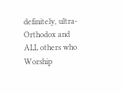definitely, ultra-Orthodox and ALL others who Worship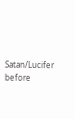Satan/Lucifer before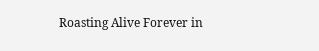Roasting Alive Forever in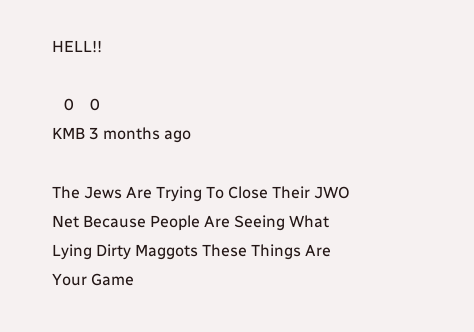HELL!!

   0    0
KMB 3 months ago

The Jews Are Trying To Close Their JWO Net Because People Are Seeing What Lying Dirty Maggots These Things Are Your Game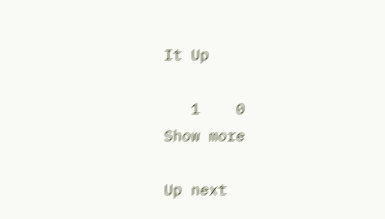It Up

   1    0
Show more

Up next